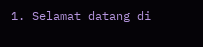1. Selamat datang di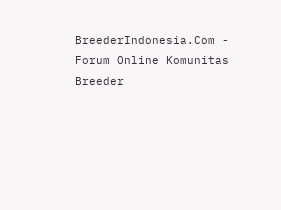BreederIndonesia.Com - Forum Online Komunitas Breeder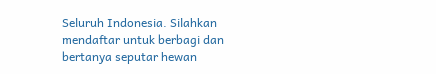Seluruh Indonesia. Silahkan mendaftar untuk berbagi dan bertanya seputar hewan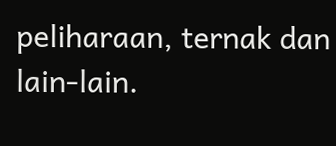peliharaan, ternak dan lain-lain.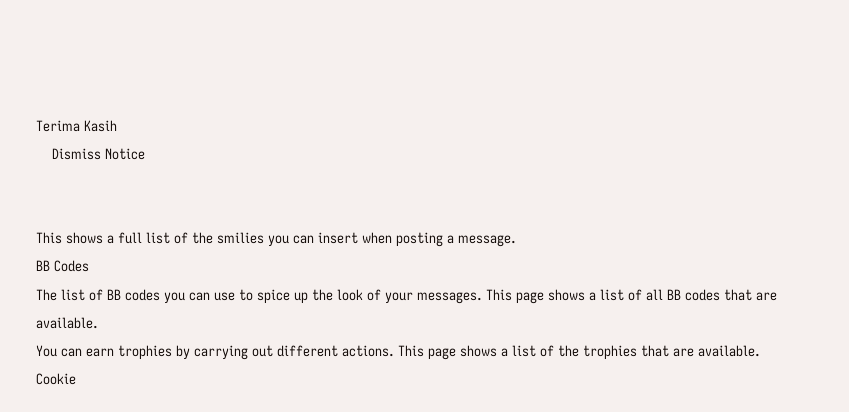Terima Kasih
    Dismiss Notice


This shows a full list of the smilies you can insert when posting a message.
BB Codes
The list of BB codes you can use to spice up the look of your messages. This page shows a list of all BB codes that are available.
You can earn trophies by carrying out different actions. This page shows a list of the trophies that are available.
Cookie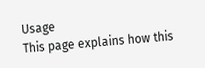Usage
This page explains how this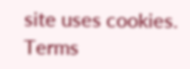site uses cookies.
Terms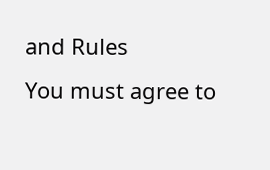and Rules
You must agree to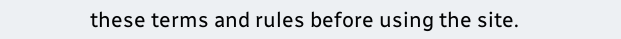these terms and rules before using the site.